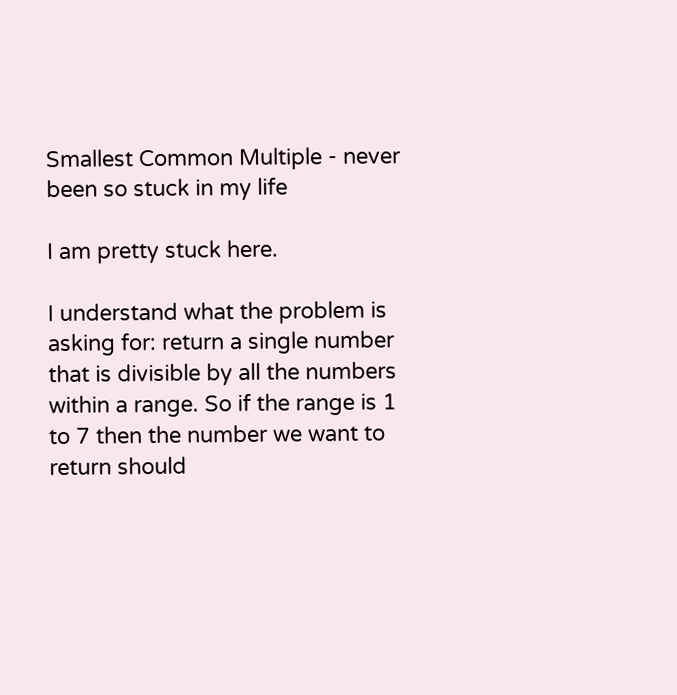Smallest Common Multiple - never been so stuck in my life

I am pretty stuck here.

I understand what the problem is asking for: return a single number that is divisible by all the numbers within a range. So if the range is 1 to 7 then the number we want to return should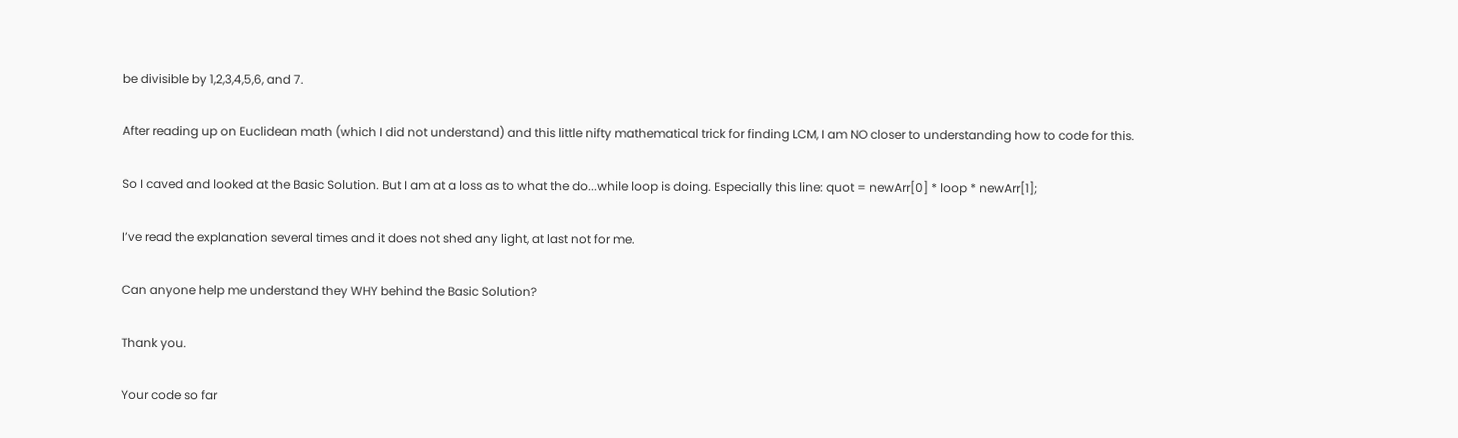be divisible by 1,2,3,4,5,6, and 7.

After reading up on Euclidean math (which I did not understand) and this little nifty mathematical trick for finding LCM, I am NO closer to understanding how to code for this.

So I caved and looked at the Basic Solution. But I am at a loss as to what the do...while loop is doing. Especially this line: quot = newArr[0] * loop * newArr[1];

I’ve read the explanation several times and it does not shed any light, at last not for me.

Can anyone help me understand they WHY behind the Basic Solution?

Thank you.

Your code so far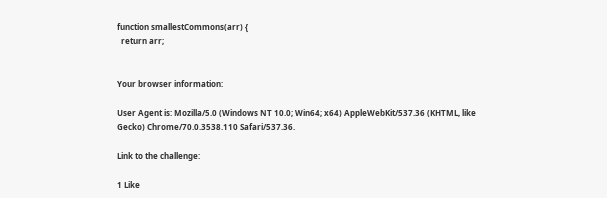function smallestCommons(arr) {
  return arr;


Your browser information:

User Agent is: Mozilla/5.0 (Windows NT 10.0; Win64; x64) AppleWebKit/537.36 (KHTML, like Gecko) Chrome/70.0.3538.110 Safari/537.36.

Link to the challenge:

1 Like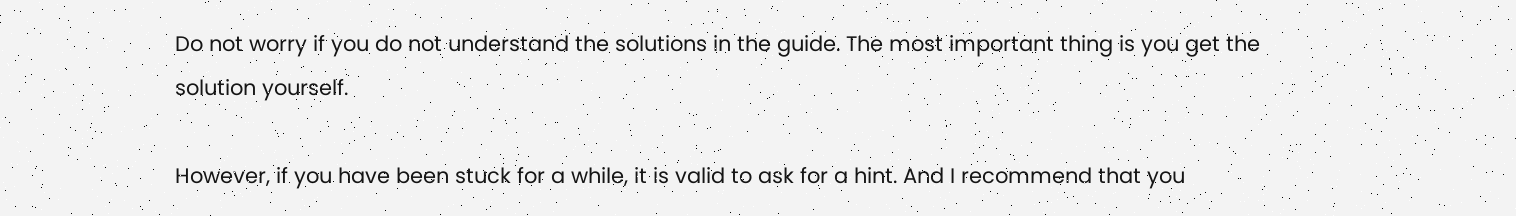Do not worry if you do not understand the solutions in the guide. The most important thing is you get the solution yourself.

However, if you have been stuck for a while, it is valid to ask for a hint. And I recommend that you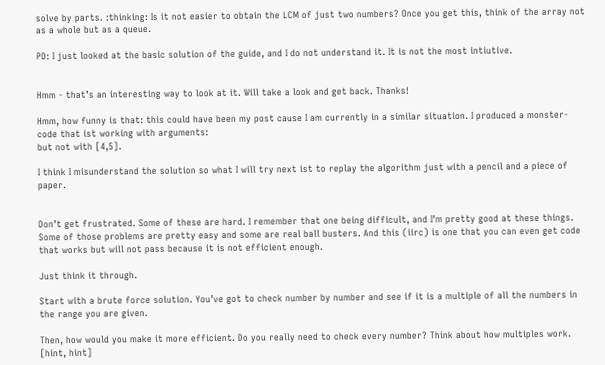solve by parts. :thinking: Is it not easier to obtain the LCM of just two numbers? Once you get this, think of the array not as a whole but as a queue.

PD: I just looked at the basic solution of the guide, and I do not understand it. It is not the most intiutive.


Hmm - that’s an interesting way to look at it. Will take a look and get back. Thanks!

Hmm, how funny is that: this could have been my post cause I am currently in a similar situation. I produced a monster-code that ist working with arguments:
but not with [4,5].

I think I misunderstand the solution so what I will try next ist to replay the algorithm just with a pencil and a piece of paper.


Don’t get frustrated. Some of these are hard. I remember that one being difficult, and I’m pretty good at these things. Some of those problems are pretty easy and some are real ball busters. And this (iirc) is one that you can even get code that works but will not pass because it is not efficient enough.

Just think it through.

Start with a brute force solution. You’ve got to check number by number and see if it is a multiple of all the numbers in the range you are given.

Then, how would you make it more efficient. Do you really need to check every number? Think about how multiples work. [hint, hint]